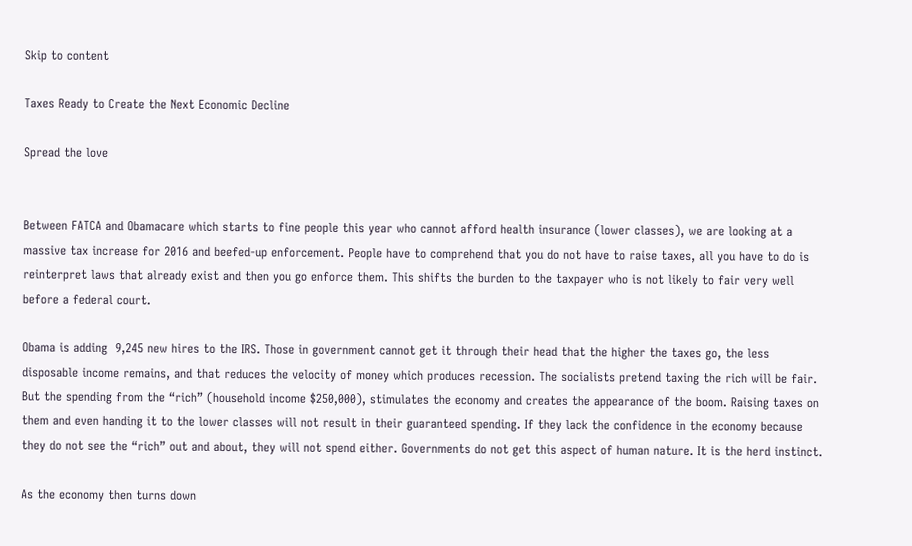Skip to content

Taxes Ready to Create the Next Economic Decline

Spread the love


Between FATCA and Obamacare which starts to fine people this year who cannot afford health insurance (lower classes), we are looking at a massive tax increase for 2016 and beefed-up enforcement. People have to comprehend that you do not have to raise taxes, all you have to do is reinterpret laws that already exist and then you go enforce them. This shifts the burden to the taxpayer who is not likely to fair very well before a federal court.

Obama is adding  9,245 new hires to the IRS. Those in government cannot get it through their head that the higher the taxes go, the less disposable income remains, and that reduces the velocity of money which produces recession. The socialists pretend taxing the rich will be fair. But the spending from the “rich” (household income $250,000), stimulates the economy and creates the appearance of the boom. Raising taxes on them and even handing it to the lower classes will not result in their guaranteed spending. If they lack the confidence in the economy because they do not see the “rich” out and about, they will not spend either. Governments do not get this aspect of human nature. It is the herd instinct.

As the economy then turns down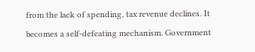from the lack of spending, tax revenue declines. It becomes a self-defeating mechanism. Government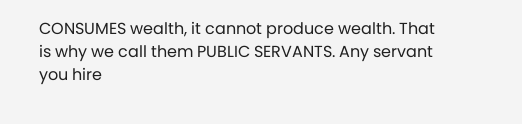CONSUMES wealth, it cannot produce wealth. That is why we call them PUBLIC SERVANTS. Any servant you hire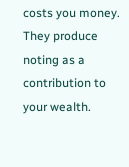costs you money. They produce noting as a contribution to your wealth.